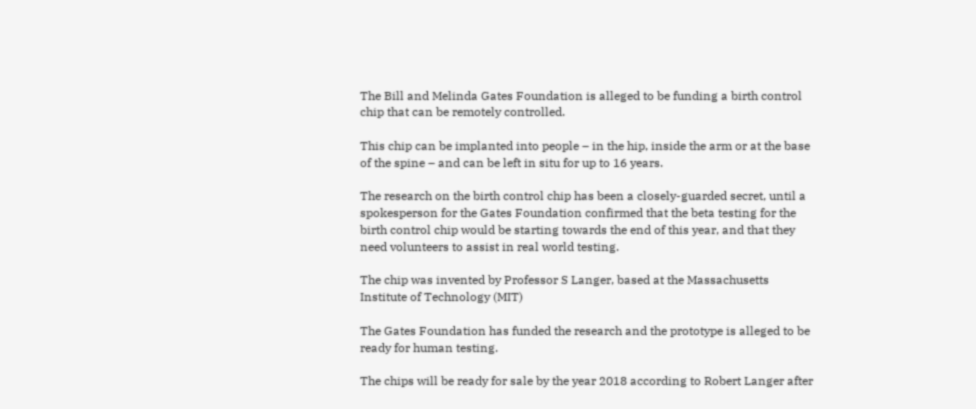The Bill and Melinda Gates Foundation is alleged to be funding a birth control chip that can be remotely controlled.

This chip can be implanted into people – in the hip, inside the arm or at the base of the spine – and can be left in situ for up to 16 years.

The research on the birth control chip has been a closely-guarded secret, until a spokesperson for the Gates Foundation confirmed that the beta testing for the birth control chip would be starting towards the end of this year, and that they need volunteers to assist in real world testing.

The chip was invented by Professor S Langer, based at the Massachusetts Institute of Technology (MIT)

The Gates Foundation has funded the research and the prototype is alleged to be ready for human testing.

The chips will be ready for sale by the year 2018 according to Robert Langer after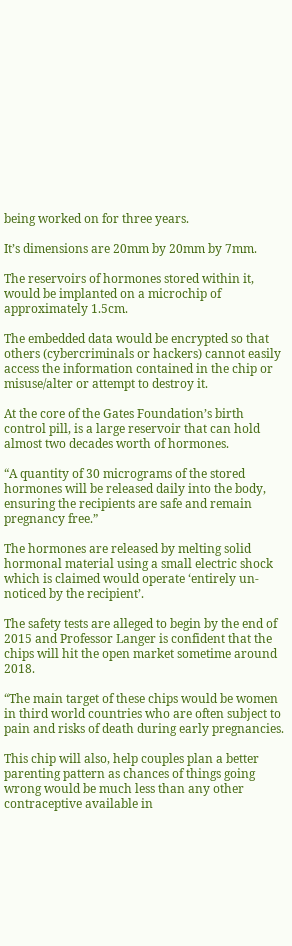being worked on for three years.

It’s dimensions are 20mm by 20mm by 7mm.

The reservoirs of hormones stored within it, would be implanted on a microchip of approximately 1.5cm.

The embedded data would be encrypted so that others (cybercriminals or hackers) cannot easily access the information contained in the chip or misuse/alter or attempt to destroy it.

At the core of the Gates Foundation’s birth control pill, is a large reservoir that can hold almost two decades worth of hormones.

“A quantity of 30 micrograms of the stored hormones will be released daily into the body, ensuring the recipients are safe and remain pregnancy free.”

The hormones are released by melting solid hormonal material using a small electric shock which is claimed would operate ‘entirely un-noticed by the recipient’.

The safety tests are alleged to begin by the end of 2015 and Professor Langer is confident that the chips will hit the open market sometime around 2018.

“The main target of these chips would be women in third world countries who are often subject to pain and risks of death during early pregnancies.

This chip will also, help couples plan a better parenting pattern as chances of things going wrong would be much less than any other contraceptive available in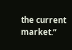the current market.”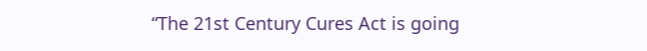“The 21st Century Cures Act is going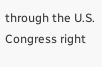through the U.S. Congress right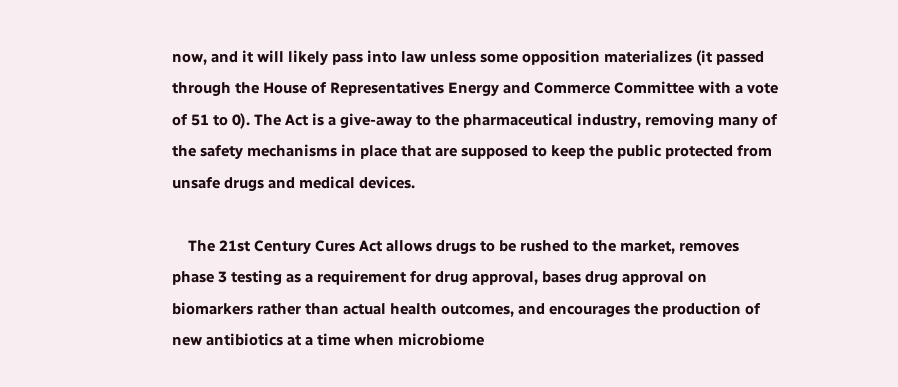now, and it will likely pass into law unless some opposition materializes (it passed through the House of Representatives Energy and Commerce Committee with a vote of 51 to 0). The Act is a give-away to the pharmaceutical industry, removing many of the safety mechanisms in place that are supposed to keep the public protected from unsafe drugs and medical devices.

    The 21st Century Cures Act allows drugs to be rushed to the market, removes phase 3 testing as a requirement for drug approval, bases drug approval on biomarkers rather than actual health outcomes, and encourages the production of new antibiotics at a time when microbiome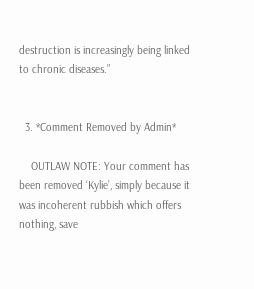destruction is increasingly being linked to chronic diseases.”


  3. *Comment Removed by Admin*

    OUTLAW NOTE: Your comment has been removed ‘Kylie’, simply because it was incoherent rubbish which offers nothing, save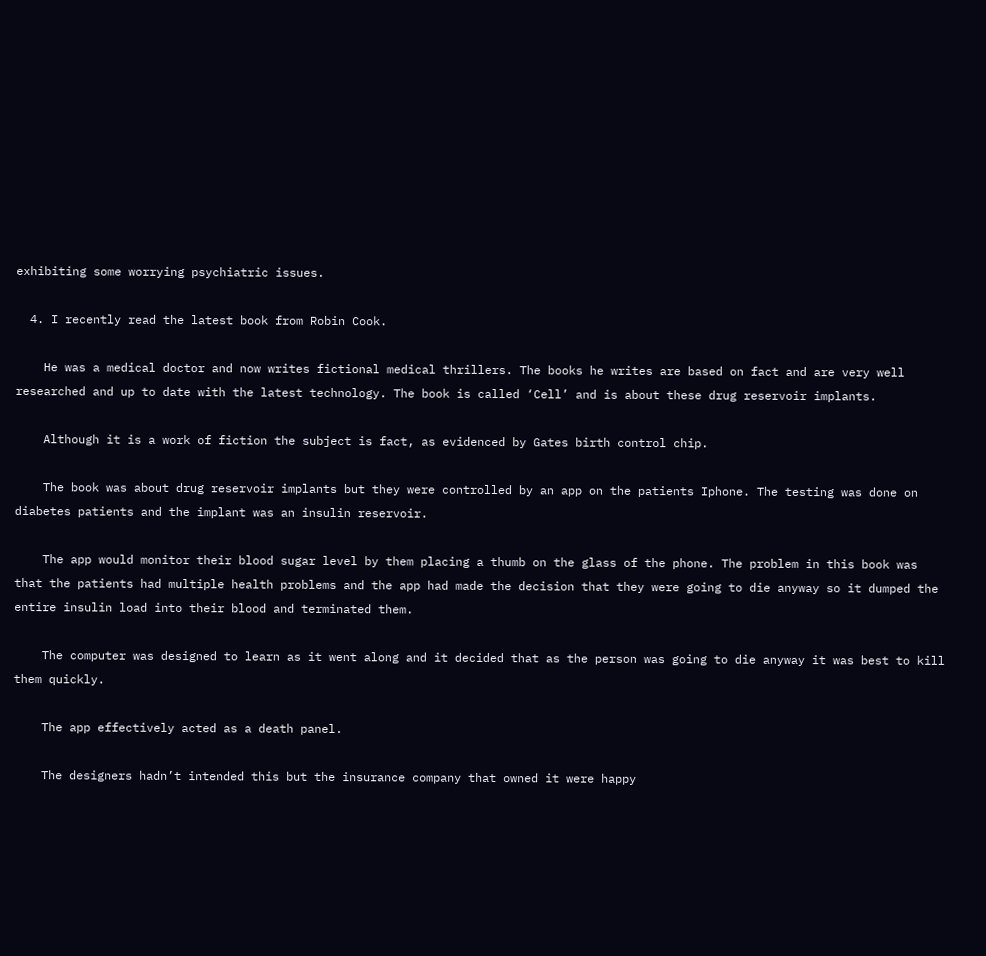exhibiting some worrying psychiatric issues.

  4. I recently read the latest book from Robin Cook.

    He was a medical doctor and now writes fictional medical thrillers. The books he writes are based on fact and are very well researched and up to date with the latest technology. The book is called ‘Cell’ and is about these drug reservoir implants.

    Although it is a work of fiction the subject is fact, as evidenced by Gates birth control chip.

    The book was about drug reservoir implants but they were controlled by an app on the patients Iphone. The testing was done on diabetes patients and the implant was an insulin reservoir.

    The app would monitor their blood sugar level by them placing a thumb on the glass of the phone. The problem in this book was that the patients had multiple health problems and the app had made the decision that they were going to die anyway so it dumped the entire insulin load into their blood and terminated them.

    The computer was designed to learn as it went along and it decided that as the person was going to die anyway it was best to kill them quickly.

    The app effectively acted as a death panel.

    The designers hadn’t intended this but the insurance company that owned it were happy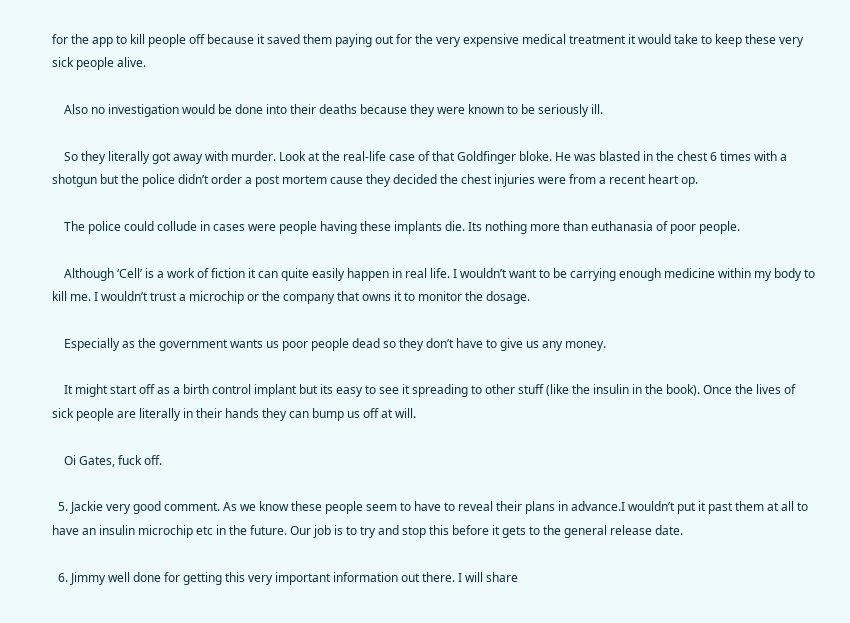for the app to kill people off because it saved them paying out for the very expensive medical treatment it would take to keep these very sick people alive.

    Also no investigation would be done into their deaths because they were known to be seriously ill.

    So they literally got away with murder. Look at the real-life case of that Goldfinger bloke. He was blasted in the chest 6 times with a shotgun but the police didn’t order a post mortem cause they decided the chest injuries were from a recent heart op.

    The police could collude in cases were people having these implants die. Its nothing more than euthanasia of poor people.

    Although ‘Cell’ is a work of fiction it can quite easily happen in real life. I wouldn’t want to be carrying enough medicine within my body to kill me. I wouldn’t trust a microchip or the company that owns it to monitor the dosage.

    Especially as the government wants us poor people dead so they don’t have to give us any money.

    It might start off as a birth control implant but its easy to see it spreading to other stuff (like the insulin in the book). Once the lives of sick people are literally in their hands they can bump us off at will.

    Oi Gates, fuck off.

  5. Jackie very good comment. As we know these people seem to have to reveal their plans in advance.I wouldn’t put it past them at all to have an insulin microchip etc in the future. Our job is to try and stop this before it gets to the general release date.

  6. Jimmy well done for getting this very important information out there. I will share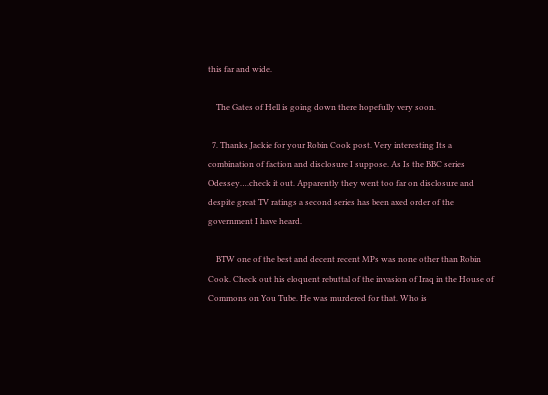this far and wide.

    The Gates of Hell is going down there hopefully very soon.

  7. Thanks Jackie for your Robin Cook post. Very interesting Its a combination of faction and disclosure I suppose. As Is the BBC series Odessey….check it out. Apparently they went too far on disclosure and despite great TV ratings a second series has been axed order of the government I have heard.

    BTW one of the best and decent recent MPs was none other than Robin Cook. Check out his eloquent rebuttal of the invasion of Iraq in the House of Commons on You Tube. He was murdered for that. Who is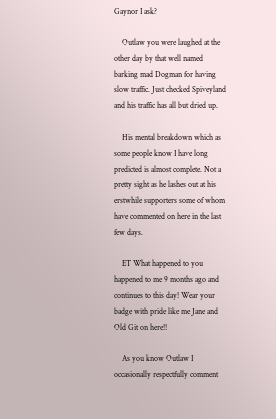Gaynor I ask?

    Outlaw you were laughed at the other day by that well named barking mad Dogman for having slow traffic. Just checked Spiveyland and his traffic has all but dried up.

    His mental breakdown which as some people know I have long predicted is almost complete. Not a pretty sight as he lashes out at his erstwhile supporters some of whom have commented on here in the last few days.

    ET What happened to you happened to me 9 months ago and continues to this day! Wear your badge with pride like me Jane and Old Git on here!!

    As you know Outlaw I occasionally respectfully comment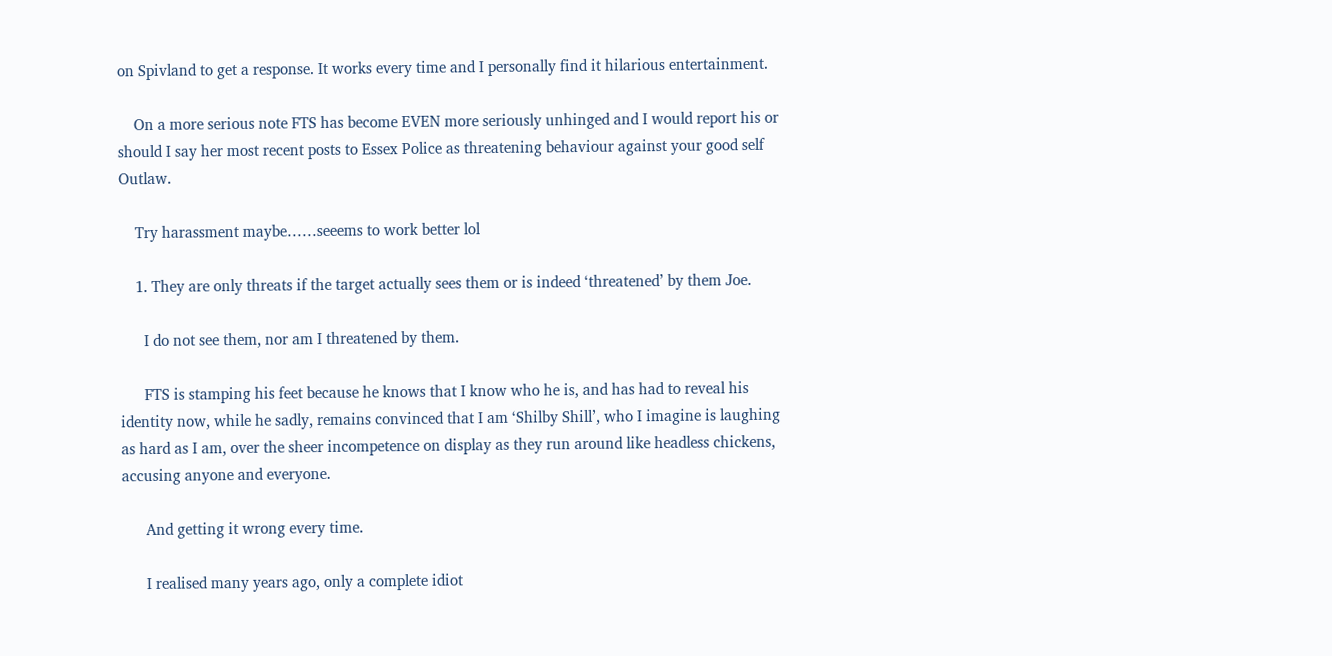on Spivland to get a response. It works every time and I personally find it hilarious entertainment.

    On a more serious note FTS has become EVEN more seriously unhinged and I would report his or should I say her most recent posts to Essex Police as threatening behaviour against your good self Outlaw.

    Try harassment maybe……seeems to work better lol

    1. They are only threats if the target actually sees them or is indeed ‘threatened’ by them Joe.

      I do not see them, nor am I threatened by them.

      FTS is stamping his feet because he knows that I know who he is, and has had to reveal his identity now, while he sadly, remains convinced that I am ‘Shilby Shill’, who I imagine is laughing as hard as I am, over the sheer incompetence on display as they run around like headless chickens, accusing anyone and everyone.

      And getting it wrong every time.

      I realised many years ago, only a complete idiot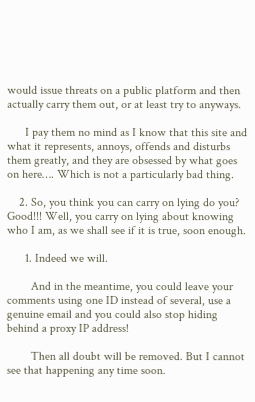would issue threats on a public platform and then actually carry them out, or at least try to anyways.

      I pay them no mind as I know that this site and what it represents, annoys, offends and disturbs them greatly, and they are obsessed by what goes on here…. Which is not a particularly bad thing.

    2. So, you think you can carry on lying do you? Good!!! Well, you carry on lying about knowing who I am, as we shall see if it is true, soon enough.

      1. Indeed we will.

        And in the meantime, you could leave your comments using one ID instead of several, use a genuine email and you could also stop hiding behind a proxy IP address!

        Then all doubt will be removed. But I cannot see that happening any time soon.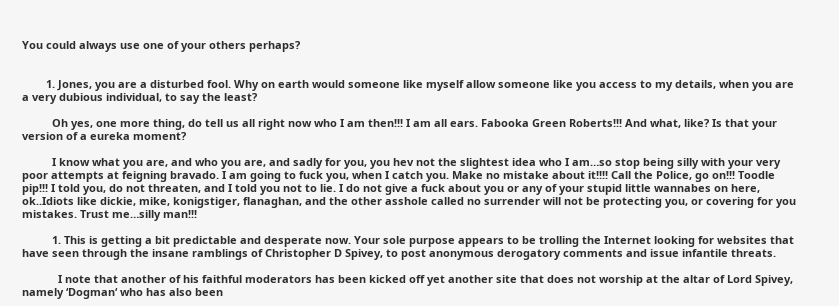You could always use one of your others perhaps?


        1. Jones, you are a disturbed fool. Why on earth would someone like myself allow someone like you access to my details, when you are a very dubious individual, to say the least?

          Oh yes, one more thing, do tell us all right now who I am then!!! I am all ears. Fabooka Green Roberts!!! And what, like? Is that your version of a eureka moment?

          I know what you are, and who you are, and sadly for you, you hev not the slightest idea who I am…so stop being silly with your very poor attempts at feigning bravado. I am going to fuck you, when I catch you. Make no mistake about it!!!! Call the Police, go on!!! Toodle pip!!! I told you, do not threaten, and I told you not to lie. I do not give a fuck about you or any of your stupid little wannabes on here, ok..Idiots like dickie, mike, konigstiger, flanaghan, and the other asshole called no surrender will not be protecting you, or covering for you mistakes. Trust me…silly man!!!

          1. This is getting a bit predictable and desperate now. Your sole purpose appears to be trolling the Internet looking for websites that have seen through the insane ramblings of Christopher D Spivey, to post anonymous derogatory comments and issue infantile threats.

            I note that another of his faithful moderators has been kicked off yet another site that does not worship at the altar of Lord Spivey, namely ‘Dogman‘ who has also been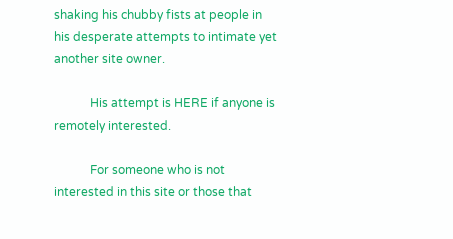shaking his chubby fists at people in his desperate attempts to intimate yet another site owner.

            His attempt is HERE if anyone is remotely interested.

            For someone who is not interested in this site or those that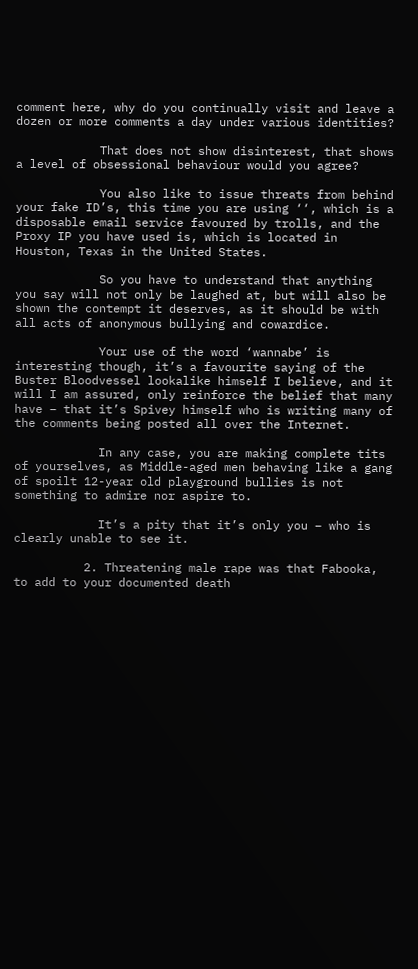comment here, why do you continually visit and leave a dozen or more comments a day under various identities?

            That does not show disinterest, that shows a level of obsessional behaviour would you agree?

            You also like to issue threats from behind your fake ID’s, this time you are using ‘‘, which is a disposable email service favoured by trolls, and the Proxy IP you have used is, which is located in Houston, Texas in the United States.

            So you have to understand that anything you say will not only be laughed at, but will also be shown the contempt it deserves, as it should be with all acts of anonymous bullying and cowardice.

            Your use of the word ‘wannabe’ is interesting though, it’s a favourite saying of the Buster Bloodvessel lookalike himself I believe, and it will I am assured, only reinforce the belief that many have – that it’s Spivey himself who is writing many of the comments being posted all over the Internet.

            In any case, you are making complete tits of yourselves, as Middle-aged men behaving like a gang of spoilt 12-year old playground bullies is not something to admire nor aspire to.

            It’s a pity that it’s only you – who is clearly unable to see it.

          2. Threatening male rape was that Fabooka, to add to your documented death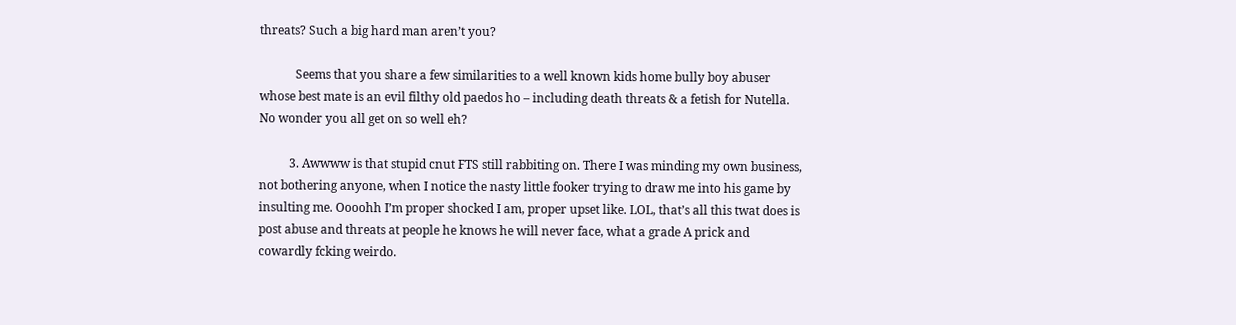threats? Such a big hard man aren’t you?

            Seems that you share a few similarities to a well known kids home bully boy abuser whose best mate is an evil filthy old paedos ho – including death threats & a fetish for Nutella. No wonder you all get on so well eh?

          3. Awwww is that stupid cnut FTS still rabbiting on. There I was minding my own business, not bothering anyone, when I notice the nasty little fooker trying to draw me into his game by insulting me. Oooohh I’m proper shocked I am, proper upset like. LOL, that’s all this twat does is post abuse and threats at people he knows he will never face, what a grade A prick and cowardly fcking weirdo.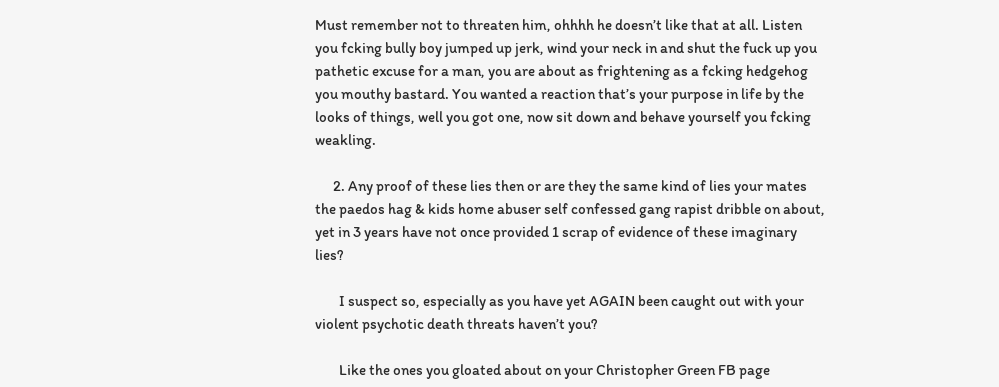Must remember not to threaten him, ohhhh he doesn’t like that at all. Listen you fcking bully boy jumped up jerk, wind your neck in and shut the fuck up you pathetic excuse for a man, you are about as frightening as a fcking hedgehog you mouthy bastard. You wanted a reaction that’s your purpose in life by the looks of things, well you got one, now sit down and behave yourself you fcking weakling.

      2. Any proof of these lies then or are they the same kind of lies your mates the paedos hag & kids home abuser self confessed gang rapist dribble on about, yet in 3 years have not once provided 1 scrap of evidence of these imaginary lies?

        I suspect so, especially as you have yet AGAIN been caught out with your violent psychotic death threats haven’t you?

        Like the ones you gloated about on your Christopher Green FB page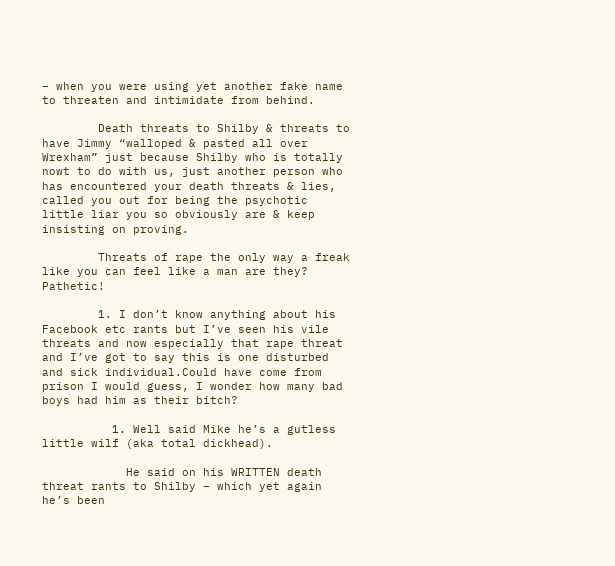– when you were using yet another fake name to threaten and intimidate from behind.

        Death threats to Shilby & threats to have Jimmy “walloped & pasted all over Wrexham” just because Shilby who is totally nowt to do with us, just another person who has encountered your death threats & lies, called you out for being the psychotic little liar you so obviously are & keep insisting on proving.

        Threats of rape the only way a freak like you can feel like a man are they? Pathetic!

        1. I don’t know anything about his Facebook etc rants but I’ve seen his vile threats and now especially that rape threat and I’ve got to say this is one disturbed and sick individual.Could have come from prison I would guess, I wonder how many bad boys had him as their bitch?

          1. Well said Mike he’s a gutless little wilf (aka total dickhead).

            He said on his WRITTEN death threat rants to Shilby – which yet again he’s been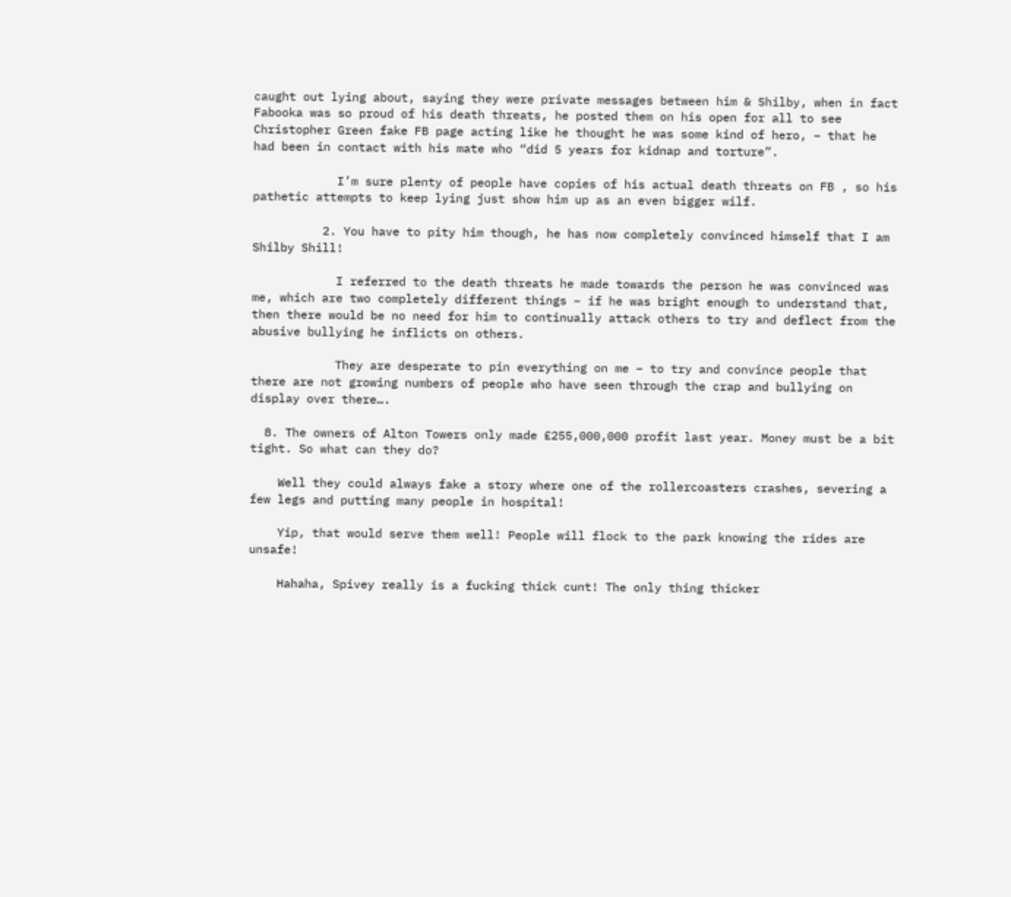caught out lying about, saying they were private messages between him & Shilby, when in fact Fabooka was so proud of his death threats, he posted them on his open for all to see Christopher Green fake FB page acting like he thought he was some kind of hero, – that he had been in contact with his mate who “did 5 years for kidnap and torture”.

            I’m sure plenty of people have copies of his actual death threats on FB , so his pathetic attempts to keep lying just show him up as an even bigger wilf.

          2. You have to pity him though, he has now completely convinced himself that I am Shilby Shill!

            I referred to the death threats he made towards the person he was convinced was me, which are two completely different things – if he was bright enough to understand that, then there would be no need for him to continually attack others to try and deflect from the abusive bullying he inflicts on others.

            They are desperate to pin everything on me – to try and convince people that there are not growing numbers of people who have seen through the crap and bullying on display over there….

  8. The owners of Alton Towers only made £255,000,000 profit last year. Money must be a bit tight. So what can they do?

    Well they could always fake a story where one of the rollercoasters crashes, severing a few legs and putting many people in hospital!

    Yip, that would serve them well! People will flock to the park knowing the rides are unsafe!

    Hahaha, Spivey really is a fucking thick cunt! The only thing thicker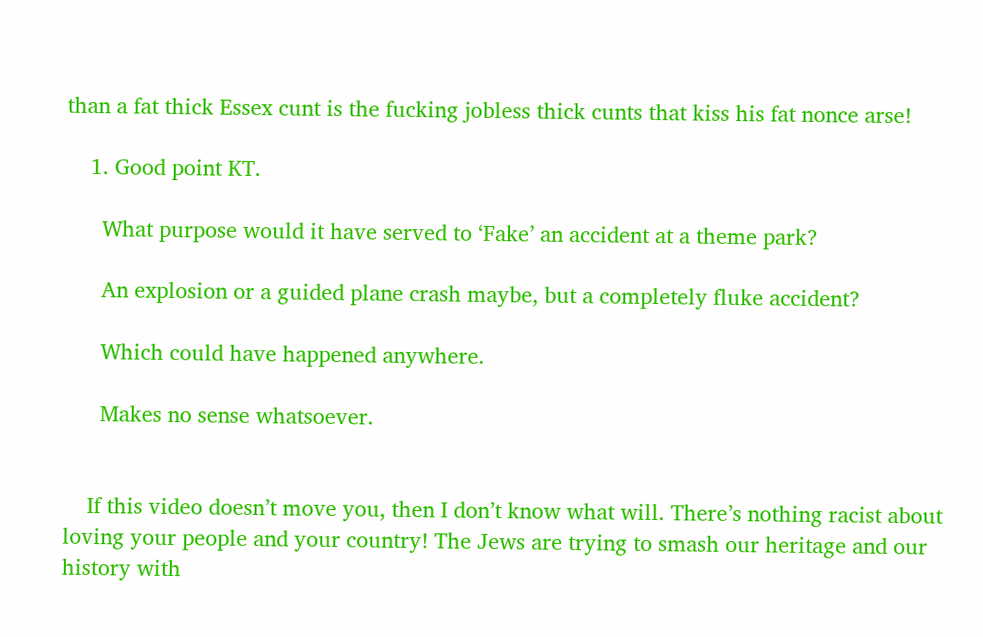than a fat thick Essex cunt is the fucking jobless thick cunts that kiss his fat nonce arse!

    1. Good point KT.

      What purpose would it have served to ‘Fake’ an accident at a theme park?

      An explosion or a guided plane crash maybe, but a completely fluke accident?

      Which could have happened anywhere.

      Makes no sense whatsoever.


    If this video doesn’t move you, then I don’t know what will. There’s nothing racist about loving your people and your country! The Jews are trying to smash our heritage and our history with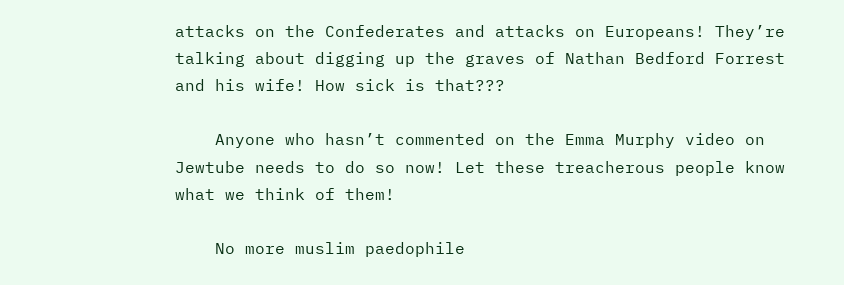attacks on the Confederates and attacks on Europeans! They’re talking about digging up the graves of Nathan Bedford Forrest and his wife! How sick is that???

    Anyone who hasn’t commented on the Emma Murphy video on Jewtube needs to do so now! Let these treacherous people know what we think of them!

    No more muslim paedophile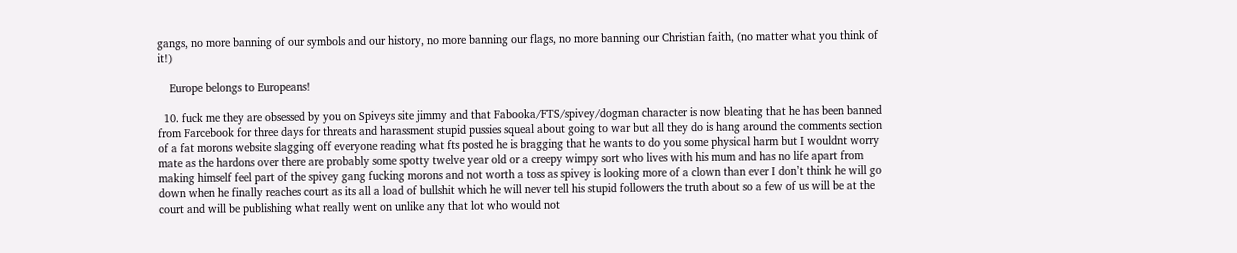gangs, no more banning of our symbols and our history, no more banning our flags, no more banning our Christian faith, (no matter what you think of it!)

    Europe belongs to Europeans!

  10. fuck me they are obsessed by you on Spiveys site jimmy and that Fabooka/FTS/spivey/dogman character is now bleating that he has been banned from Farcebook for three days for threats and harassment stupid pussies squeal about going to war but all they do is hang around the comments section of a fat morons website slagging off everyone reading what fts posted he is bragging that he wants to do you some physical harm but I wouldnt worry mate as the hardons over there are probably some spotty twelve year old or a creepy wimpy sort who lives with his mum and has no life apart from making himself feel part of the spivey gang fucking morons and not worth a toss as spivey is looking more of a clown than ever I don’t think he will go down when he finally reaches court as its all a load of bullshit which he will never tell his stupid followers the truth about so a few of us will be at the court and will be publishing what really went on unlike any that lot who would not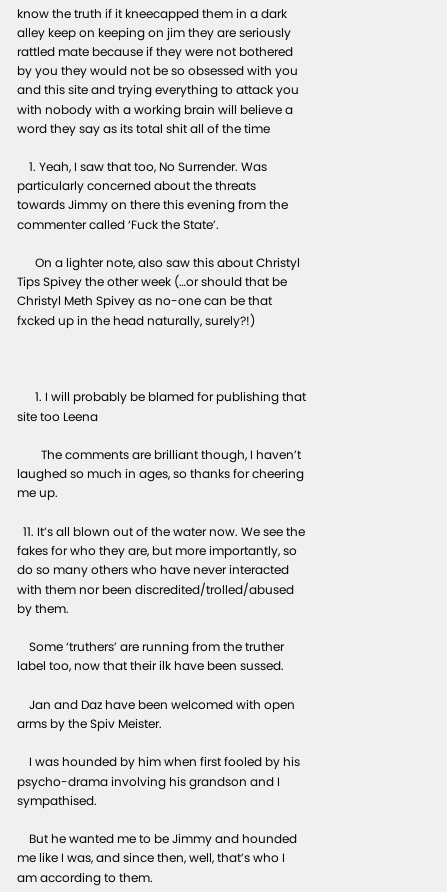know the truth if it kneecapped them in a dark alley keep on keeping on jim they are seriously rattled mate because if they were not bothered by you they would not be so obsessed with you and this site and trying everything to attack you with nobody with a working brain will believe a word they say as its total shit all of the time

    1. Yeah, I saw that too, No Surrender. Was particularly concerned about the threats towards Jimmy on there this evening from the commenter called ‘Fuck the State’.

      On a lighter note, also saw this about Christyl Tips Spivey the other week (…or should that be Christyl Meth Spivey as no-one can be that fxcked up in the head naturally, surely?!)



      1. I will probably be blamed for publishing that site too Leena

        The comments are brilliant though, I haven’t laughed so much in ages, so thanks for cheering me up.

  11. It’s all blown out of the water now. We see the fakes for who they are, but more importantly, so do so many others who have never interacted with them nor been discredited/trolled/abused by them.

    Some ‘truthers’ are running from the truther label too, now that their ilk have been sussed.

    Jan and Daz have been welcomed with open arms by the Spiv Meister.

    I was hounded by him when first fooled by his psycho-drama involving his grandson and I sympathised.

    But he wanted me to be Jimmy and hounded me like I was, and since then, well, that’s who I am according to them.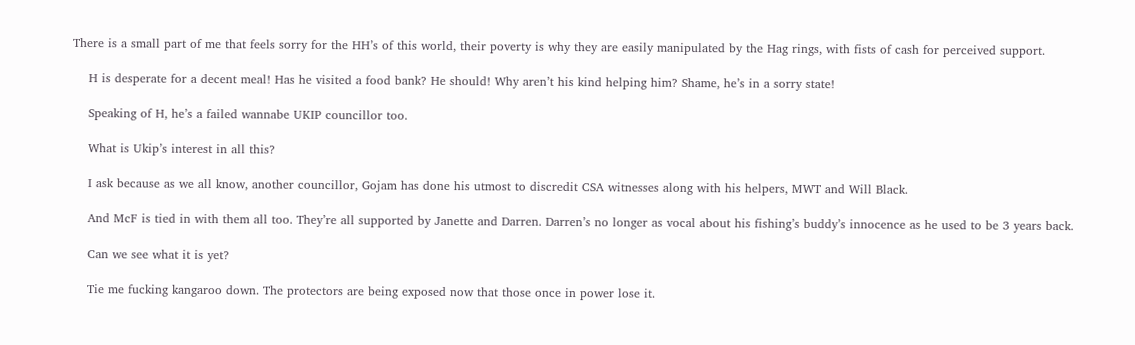There is a small part of me that feels sorry for the HH’s of this world, their poverty is why they are easily manipulated by the Hag rings, with fists of cash for perceived support.

    H is desperate for a decent meal! Has he visited a food bank? He should! Why aren’t his kind helping him? Shame, he’s in a sorry state!

    Speaking of H, he’s a failed wannabe UKIP councillor too.

    What is Ukip’s interest in all this?

    I ask because as we all know, another councillor, Gojam has done his utmost to discredit CSA witnesses along with his helpers, MWT and Will Black.

    And McF is tied in with them all too. They’re all supported by Janette and Darren. Darren’s no longer as vocal about his fishing’s buddy’s innocence as he used to be 3 years back.

    Can we see what it is yet?

    Tie me fucking kangaroo down. The protectors are being exposed now that those once in power lose it.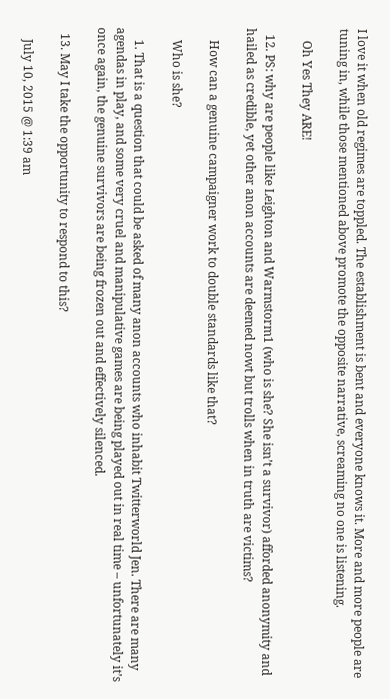I love it when old regimes are toppled. The establishment is bent and everyone knows it. More and more people are tuning in, while those mentioned above promote the opposite narrative, screaming no one is listening.

    Oh Yes They ARE!

  12. PS: why are people like Leighton and Warmstorm1 (who is she? She isn’t a survivor) afforded anonymity and hailed as credible, yet other anon accounts are deemed nowt but trolls when in truth are victims?

    How can a genuine campaigner work to double standards like that?

    Who is she?

    1. That is a question that could be asked of many anon accounts who inhabit Twitterworld Jen. There are many agendas in play, and some very cruel and manipulative games are being played out in real time – unfortunately it’s once again, the genuine survivors are being frozen out and effectively silenced.

  13. May I take the opportunity to respond to this?

    July 10, 2015 @ 1:39 am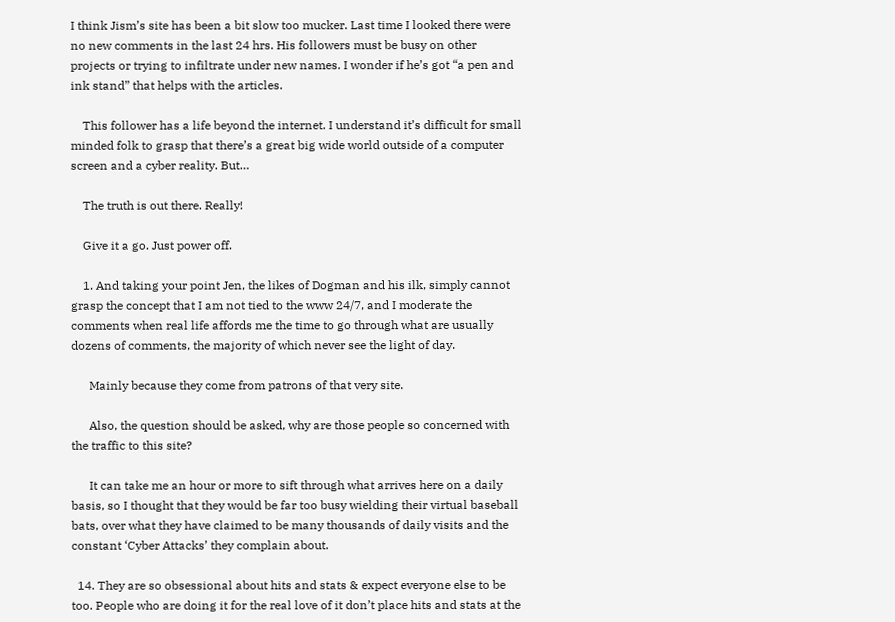I think Jism’s site has been a bit slow too mucker. Last time I looked there were no new comments in the last 24 hrs. His followers must be busy on other projects or trying to infiltrate under new names. I wonder if he’s got “a pen and ink stand” that helps with the articles.

    This follower has a life beyond the internet. I understand it’s difficult for small minded folk to grasp that there’s a great big wide world outside of a computer screen and a cyber reality. But…

    The truth is out there. Really!

    Give it a go. Just power off.

    1. And taking your point Jen, the likes of Dogman and his ilk, simply cannot grasp the concept that I am not tied to the www 24/7, and I moderate the comments when real life affords me the time to go through what are usually dozens of comments, the majority of which never see the light of day.

      Mainly because they come from patrons of that very site.

      Also, the question should be asked, why are those people so concerned with the traffic to this site?

      It can take me an hour or more to sift through what arrives here on a daily basis, so I thought that they would be far too busy wielding their virtual baseball bats, over what they have claimed to be many thousands of daily visits and the constant ‘Cyber Attacks’ they complain about.

  14. They are so obsessional about hits and stats & expect everyone else to be too. People who are doing it for the real love of it don’t place hits and stats at the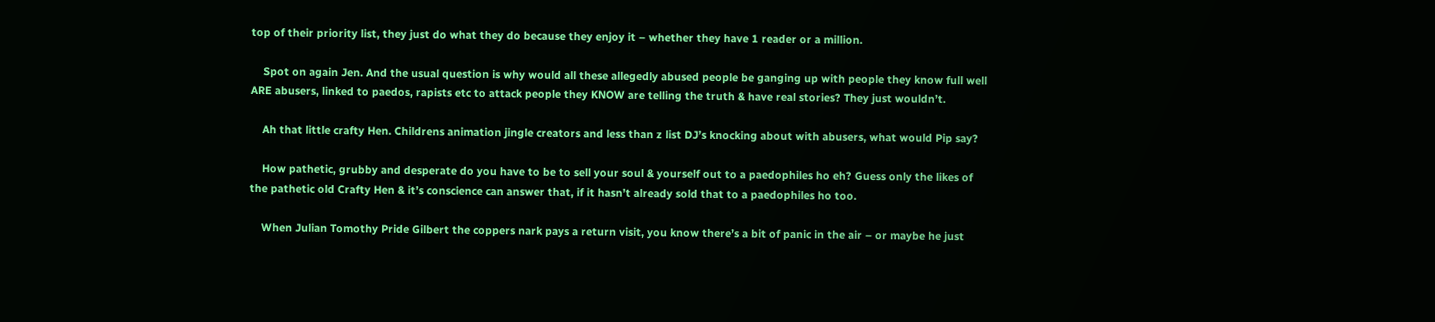top of their priority list, they just do what they do because they enjoy it – whether they have 1 reader or a million.

    Spot on again Jen. And the usual question is why would all these allegedly abused people be ganging up with people they know full well ARE abusers, linked to paedos, rapists etc to attack people they KNOW are telling the truth & have real stories? They just wouldn’t.

    Ah that little crafty Hen. Childrens animation jingle creators and less than z list DJ’s knocking about with abusers, what would Pip say?

    How pathetic, grubby and desperate do you have to be to sell your soul & yourself out to a paedophiles ho eh? Guess only the likes of the pathetic old Crafty Hen & it’s conscience can answer that, if it hasn’t already sold that to a paedophiles ho too.

    When Julian Tomothy Pride Gilbert the coppers nark pays a return visit, you know there’s a bit of panic in the air – or maybe he just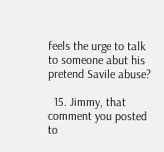feels the urge to talk to someone abut his pretend Savile abuse?

  15. Jimmy, that comment you posted to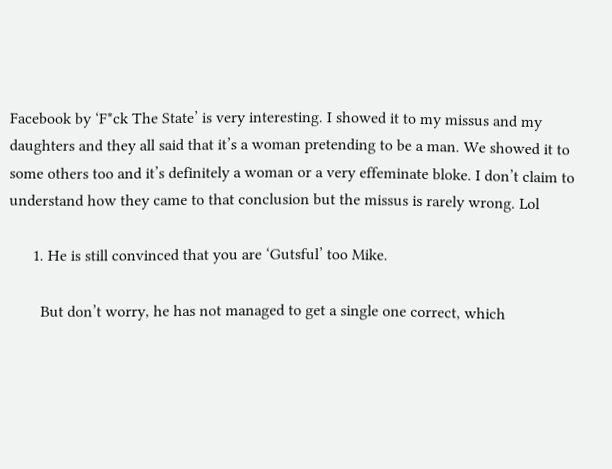Facebook by ‘F*ck The State’ is very interesting. I showed it to my missus and my daughters and they all said that it’s a woman pretending to be a man. We showed it to some others too and it’s definitely a woman or a very effeminate bloke. I don’t claim to understand how they came to that conclusion but the missus is rarely wrong. Lol

      1. He is still convinced that you are ‘Gutsful’ too Mike.

        But don’t worry, he has not managed to get a single one correct, which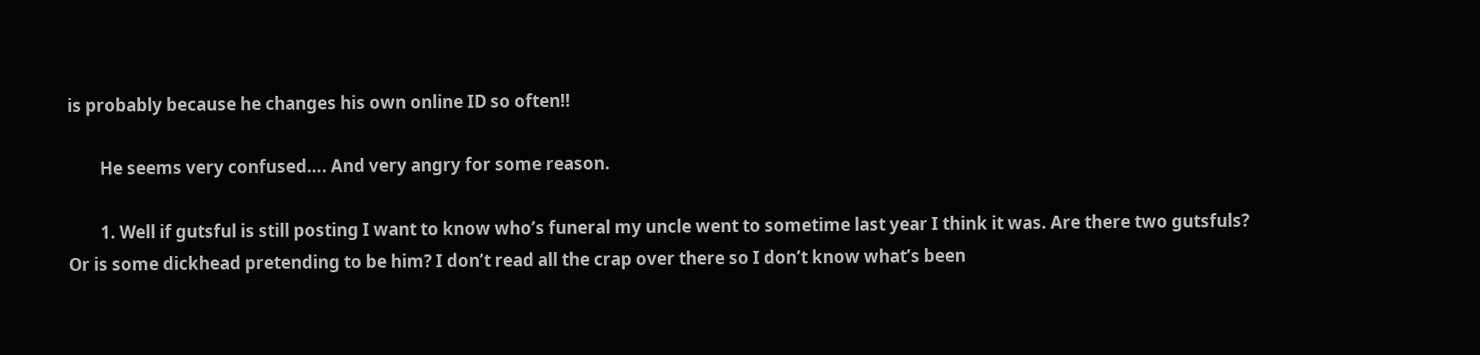is probably because he changes his own online ID so often!!

        He seems very confused…. And very angry for some reason.

        1. Well if gutsful is still posting I want to know who’s funeral my uncle went to sometime last year I think it was. Are there two gutsfuls? Or is some dickhead pretending to be him? I don’t read all the crap over there so I don’t know what’s been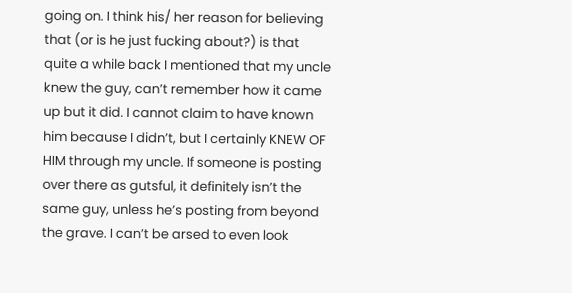going on. I think his/ her reason for believing that (or is he just fucking about?) is that quite a while back I mentioned that my uncle knew the guy, can’t remember how it came up but it did. I cannot claim to have known him because I didn’t, but I certainly KNEW OF HIM through my uncle. If someone is posting over there as gutsful, it definitely isn’t the same guy, unless he’s posting from beyond the grave. I can’t be arsed to even look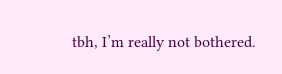tbh, I’m really not bothered.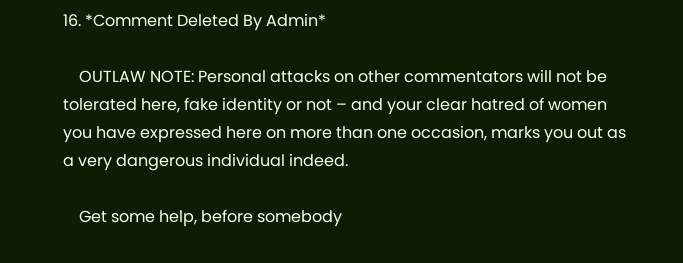16. *Comment Deleted By Admin*

    OUTLAW NOTE: Personal attacks on other commentators will not be tolerated here, fake identity or not – and your clear hatred of women you have expressed here on more than one occasion, marks you out as a very dangerous individual indeed.

    Get some help, before somebody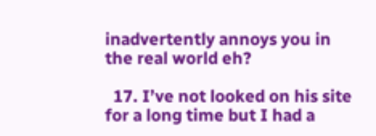inadvertently annoys you in the real world eh?

  17. I’ve not looked on his site for a long time but I had a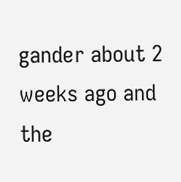gander about 2 weeks ago and the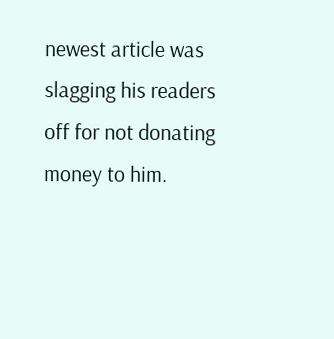newest article was slagging his readers off for not donating money to him.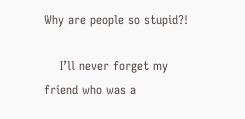Why are people so stupid?!

    I’ll never forget my friend who was a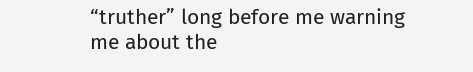“truther” long before me warning me about the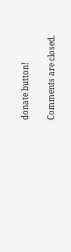donate button!

Comments are closed.